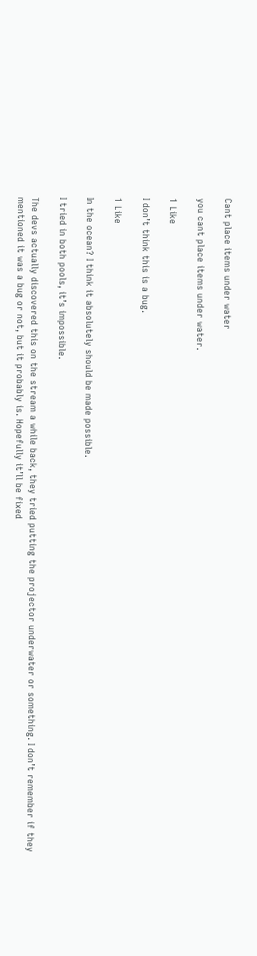Cant place items under water

you cant place items under water.

1 Like

I don’t think this is a bug.

1 Like

In the ocean? I think it absolutely should be made possible.

I tried in both pools, it’s impossible.

The devs actually discovered this on the stream a while back, they tried putting the projector underwater or something. I don’t remember if they mentioned it was a bug or not, but it probably is. Hopefully it’ll be fixed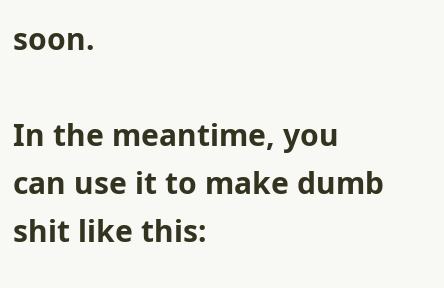soon.

In the meantime, you can use it to make dumb shit like this: